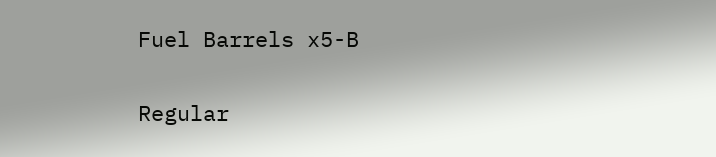Fuel Barrels x5-B

Regular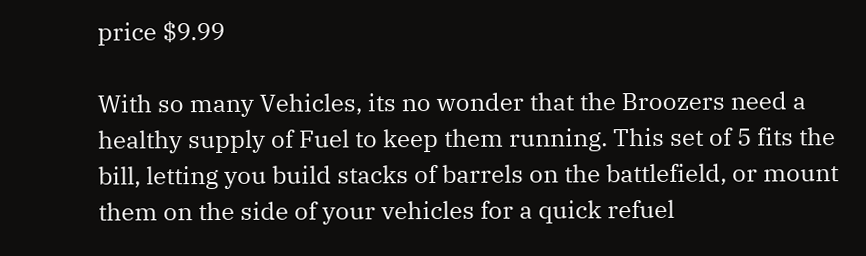price $9.99

With so many Vehicles, its no wonder that the Broozers need a healthy supply of Fuel to keep them running. This set of 5 fits the bill, letting you build stacks of barrels on the battlefield, or mount them on the side of your vehicles for a quick refuel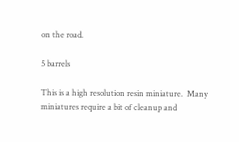on the road.

5 barrels

This is a high resolution resin miniature.  Many miniatures require a bit of cleanup and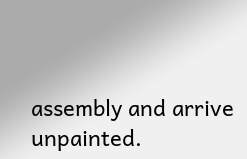assembly and arrive unpainted.